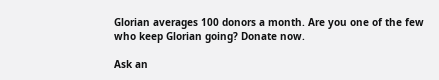Glorian averages 100 donors a month. Are you one of the few who keep Glorian going? Donate now.

Ask an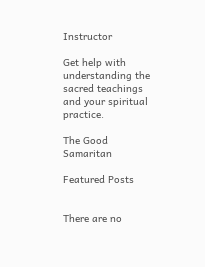Instructor

Get help with understanding the sacred teachings and your spiritual practice.

The Good Samaritan

Featured Posts


There are no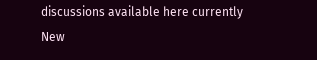discussions available here currently
New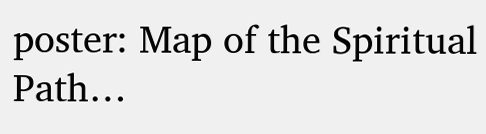poster: Map of the Spiritual Path…